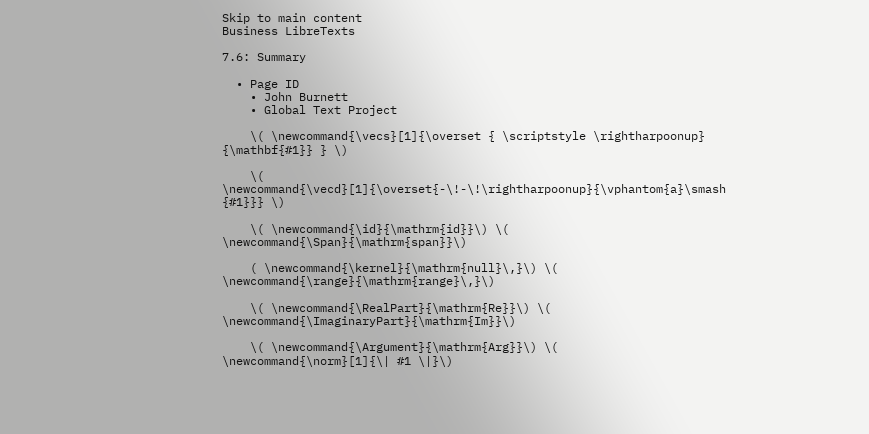Skip to main content
Business LibreTexts

7.6: Summary

  • Page ID
    • John Burnett
    • Global Text Project

    \( \newcommand{\vecs}[1]{\overset { \scriptstyle \rightharpoonup} {\mathbf{#1}} } \)

    \( \newcommand{\vecd}[1]{\overset{-\!-\!\rightharpoonup}{\vphantom{a}\smash {#1}}} \)

    \( \newcommand{\id}{\mathrm{id}}\) \( \newcommand{\Span}{\mathrm{span}}\)

    ( \newcommand{\kernel}{\mathrm{null}\,}\) \( \newcommand{\range}{\mathrm{range}\,}\)

    \( \newcommand{\RealPart}{\mathrm{Re}}\) \( \newcommand{\ImaginaryPart}{\mathrm{Im}}\)

    \( \newcommand{\Argument}{\mathrm{Arg}}\) \( \newcommand{\norm}[1]{\| #1 \|}\)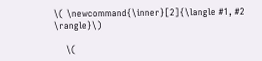\( \newcommand{\inner}[2]{\langle #1, #2 \rangle}\)

    \(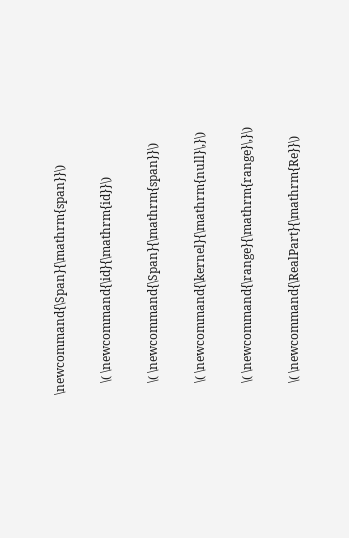\newcommand{\Span}{\mathrm{span}}\)

    \( \newcommand{\id}{\mathrm{id}}\)

    \( \newcommand{\Span}{\mathrm{span}}\)

    \( \newcommand{\kernel}{\mathrm{null}\,}\)

    \( \newcommand{\range}{\mathrm{range}\,}\)

    \( \newcommand{\RealPart}{\mathrm{Re}}\)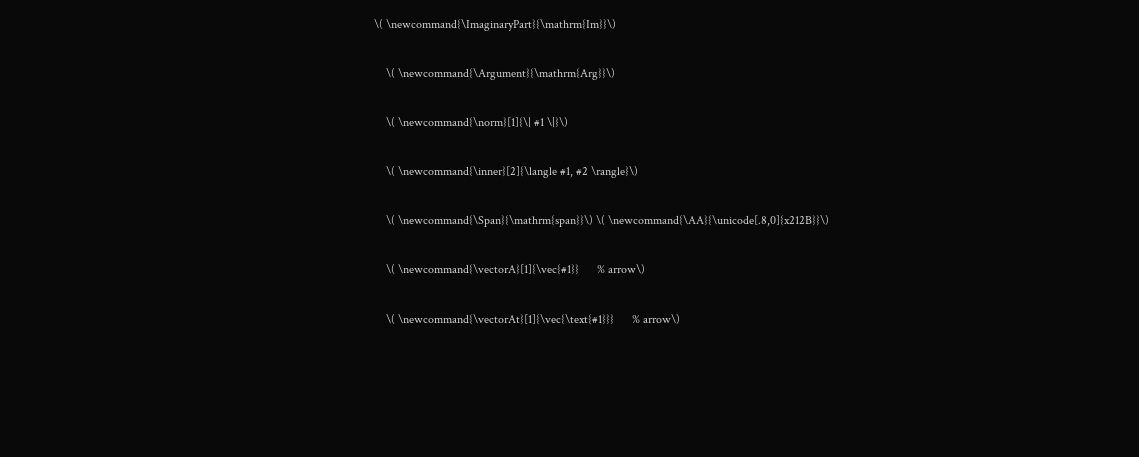\( \newcommand{\ImaginaryPart}{\mathrm{Im}}\)

    \( \newcommand{\Argument}{\mathrm{Arg}}\)

    \( \newcommand{\norm}[1]{\| #1 \|}\)

    \( \newcommand{\inner}[2]{\langle #1, #2 \rangle}\)

    \( \newcommand{\Span}{\mathrm{span}}\) \( \newcommand{\AA}{\unicode[.8,0]{x212B}}\)

    \( \newcommand{\vectorA}[1]{\vec{#1}}      % arrow\)

    \( \newcommand{\vectorAt}[1]{\vec{\text{#1}}}      % arrow\)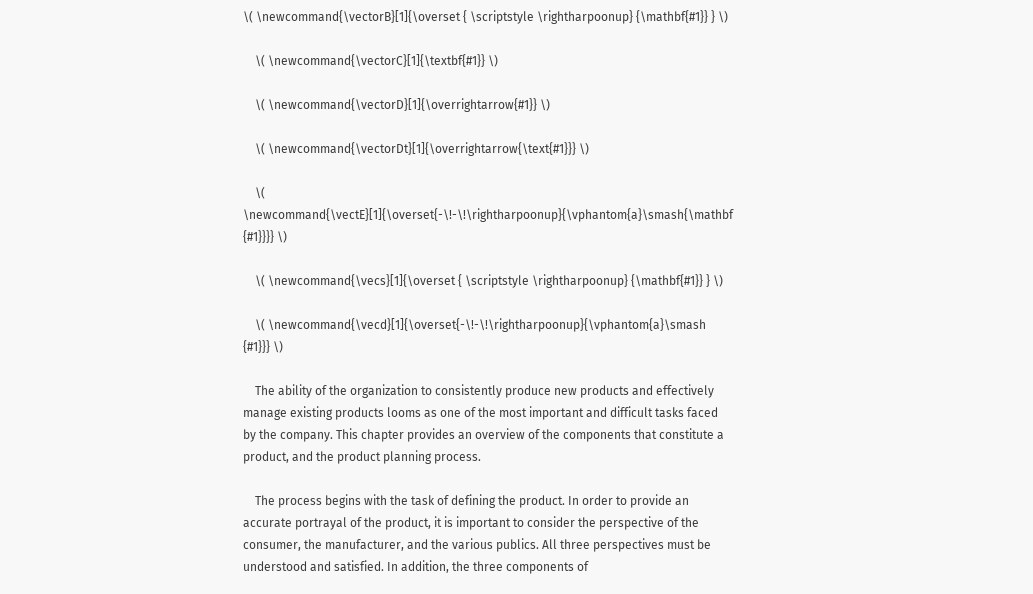\( \newcommand{\vectorB}[1]{\overset { \scriptstyle \rightharpoonup} {\mathbf{#1}} } \)

    \( \newcommand{\vectorC}[1]{\textbf{#1}} \)

    \( \newcommand{\vectorD}[1]{\overrightarrow{#1}} \)

    \( \newcommand{\vectorDt}[1]{\overrightarrow{\text{#1}}} \)

    \( \newcommand{\vectE}[1]{\overset{-\!-\!\rightharpoonup}{\vphantom{a}\smash{\mathbf {#1}}}} \)

    \( \newcommand{\vecs}[1]{\overset { \scriptstyle \rightharpoonup} {\mathbf{#1}} } \)

    \( \newcommand{\vecd}[1]{\overset{-\!-\!\rightharpoonup}{\vphantom{a}\smash {#1}}} \)

    The ability of the organization to consistently produce new products and effectively manage existing products looms as one of the most important and difficult tasks faced by the company. This chapter provides an overview of the components that constitute a product, and the product planning process.

    The process begins with the task of defining the product. In order to provide an accurate portrayal of the product, it is important to consider the perspective of the consumer, the manufacturer, and the various publics. All three perspectives must be understood and satisfied. In addition, the three components of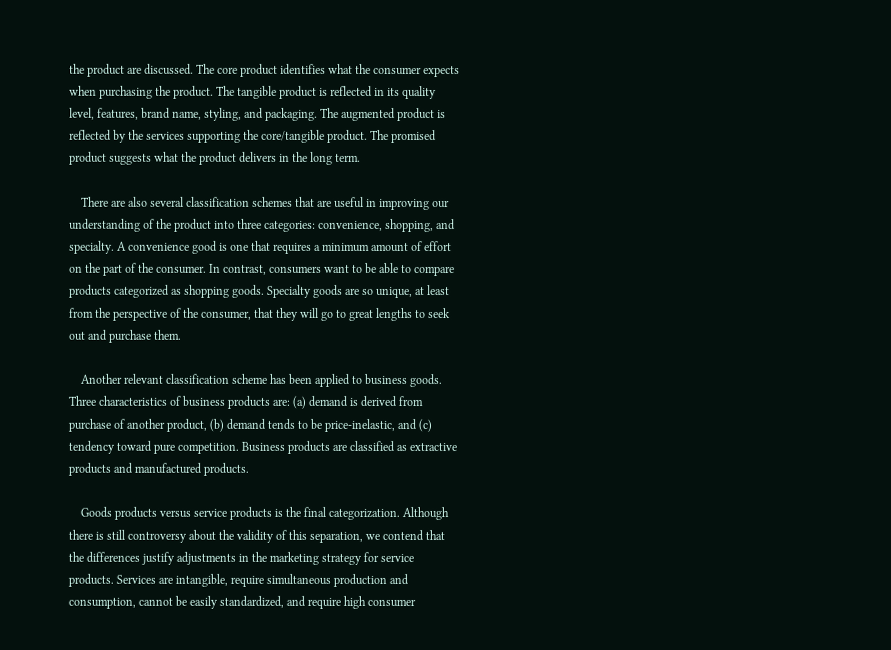the product are discussed. The core product identifies what the consumer expects when purchasing the product. The tangible product is reflected in its quality level, features, brand name, styling, and packaging. The augmented product is reflected by the services supporting the core/tangible product. The promised product suggests what the product delivers in the long term.

    There are also several classification schemes that are useful in improving our understanding of the product into three categories: convenience, shopping, and specialty. A convenience good is one that requires a minimum amount of effort on the part of the consumer. In contrast, consumers want to be able to compare products categorized as shopping goods. Specialty goods are so unique, at least from the perspective of the consumer, that they will go to great lengths to seek out and purchase them.

    Another relevant classification scheme has been applied to business goods. Three characteristics of business products are: (a) demand is derived from purchase of another product, (b) demand tends to be price-inelastic, and (c) tendency toward pure competition. Business products are classified as extractive products and manufactured products.

    Goods products versus service products is the final categorization. Although there is still controversy about the validity of this separation, we contend that the differences justify adjustments in the marketing strategy for service products. Services are intangible, require simultaneous production and consumption, cannot be easily standardized, and require high consumer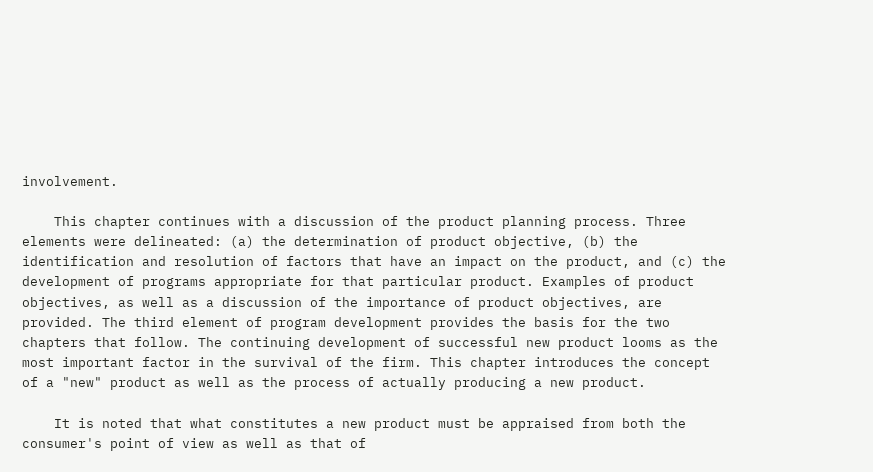involvement.

    This chapter continues with a discussion of the product planning process. Three elements were delineated: (a) the determination of product objective, (b) the identification and resolution of factors that have an impact on the product, and (c) the development of programs appropriate for that particular product. Examples of product objectives, as well as a discussion of the importance of product objectives, are provided. The third element of program development provides the basis for the two chapters that follow. The continuing development of successful new product looms as the most important factor in the survival of the firm. This chapter introduces the concept of a "new" product as well as the process of actually producing a new product.

    It is noted that what constitutes a new product must be appraised from both the consumer's point of view as well as that of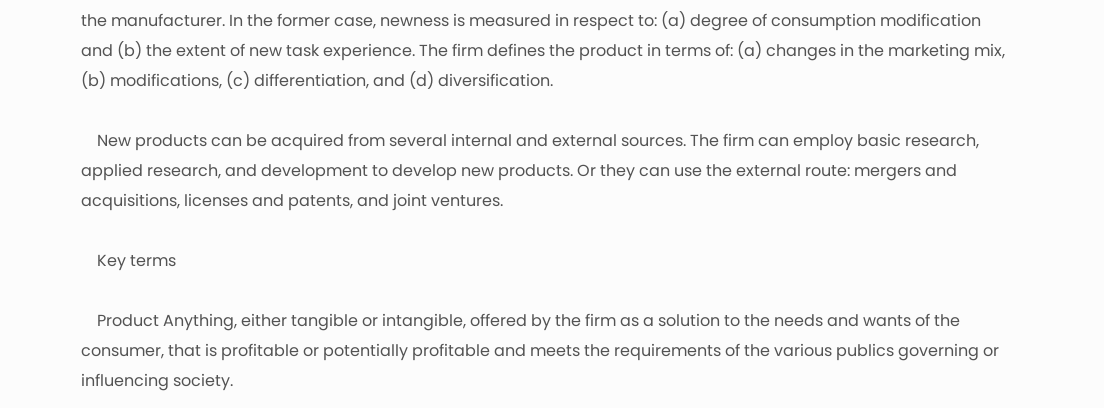the manufacturer. In the former case, newness is measured in respect to: (a) degree of consumption modification and (b) the extent of new task experience. The firm defines the product in terms of: (a) changes in the marketing mix, (b) modifications, (c) differentiation, and (d) diversification.

    New products can be acquired from several internal and external sources. The firm can employ basic research, applied research, and development to develop new products. Or they can use the external route: mergers and acquisitions, licenses and patents, and joint ventures.

    Key terms

    Product Anything, either tangible or intangible, offered by the firm as a solution to the needs and wants of the consumer, that is profitable or potentially profitable and meets the requirements of the various publics governing or influencing society.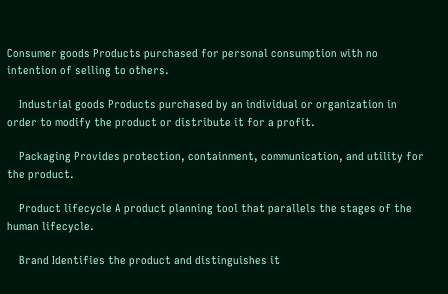Consumer goods Products purchased for personal consumption with no intention of selling to others.

    Industrial goods Products purchased by an individual or organization in order to modify the product or distribute it for a profit.

    Packaging Provides protection, containment, communication, and utility for the product.

    Product lifecycle A product planning tool that parallels the stages of the human lifecycle.

    Brand Identifies the product and distinguishes it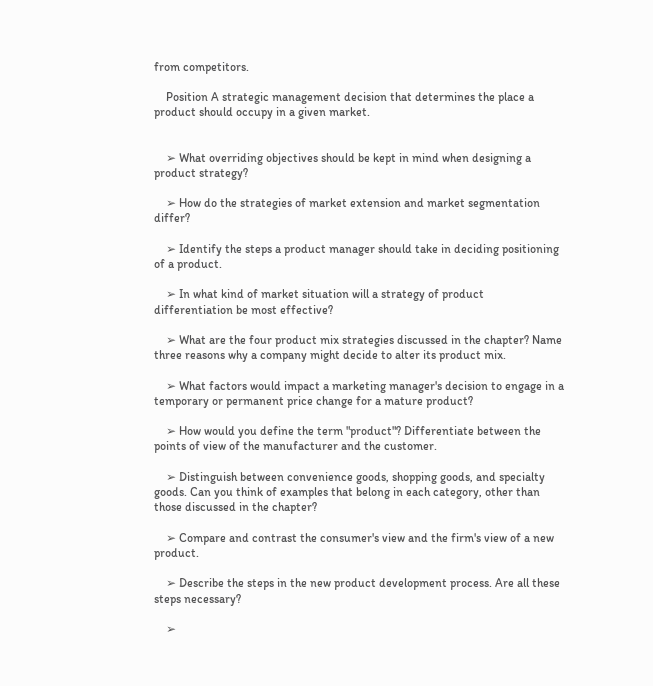from competitors.

    Position A strategic management decision that determines the place a product should occupy in a given market.


    ➢ What overriding objectives should be kept in mind when designing a product strategy?

    ➢ How do the strategies of market extension and market segmentation differ?

    ➢ Identify the steps a product manager should take in deciding positioning of a product.

    ➢ In what kind of market situation will a strategy of product differentiation be most effective?

    ➢ What are the four product mix strategies discussed in the chapter? Name three reasons why a company might decide to alter its product mix.

    ➢ What factors would impact a marketing manager's decision to engage in a temporary or permanent price change for a mature product?

    ➢ How would you define the term "product"? Differentiate between the points of view of the manufacturer and the customer.

    ➢ Distinguish between convenience goods, shopping goods, and specialty goods. Can you think of examples that belong in each category, other than those discussed in the chapter?

    ➢ Compare and contrast the consumer's view and the firm's view of a new product.

    ➢ Describe the steps in the new product development process. Are all these steps necessary?

    ➢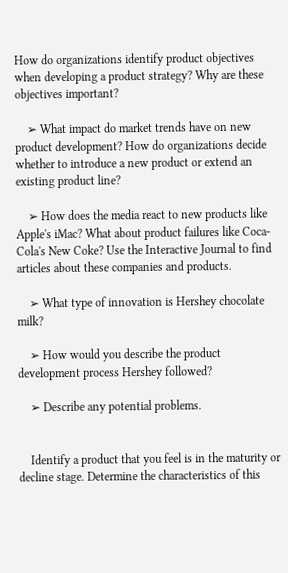How do organizations identify product objectives when developing a product strategy? Why are these objectives important?

    ➢ What impact do market trends have on new product development? How do organizations decide whether to introduce a new product or extend an existing product line?

    ➢ How does the media react to new products like Apple's iMac? What about product failures like Coca-Cola's New Coke? Use the Interactive Journal to find articles about these companies and products.

    ➢ What type of innovation is Hershey chocolate milk?

    ➢ How would you describe the product development process Hershey followed?

    ➢ Describe any potential problems.


    Identify a product that you feel is in the maturity or decline stage. Determine the characteristics of this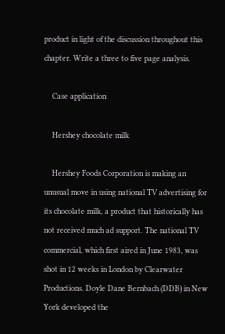product in light of the discussion throughout this chapter. Write a three to five page analysis.

    Case application

    Hershey chocolate milk

    Hershey Foods Corporation is making an unusual move in using national TV advertising for its chocolate milk, a product that historically has not received much ad support. The national TV commercial, which first aired in June 1983, was shot in 12 weeks in London by Clearwater Productions. Doyle Dane Bernbach (DDB) in New York developed the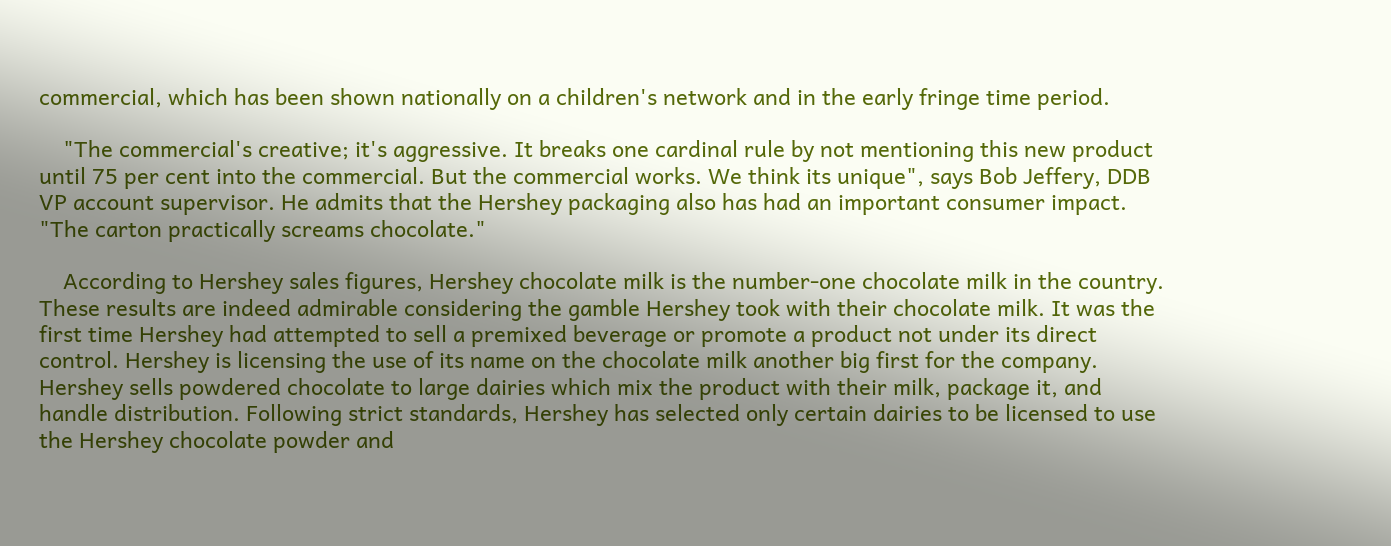commercial, which has been shown nationally on a children's network and in the early fringe time period.

    "The commercial's creative; it's aggressive. It breaks one cardinal rule by not mentioning this new product until 75 per cent into the commercial. But the commercial works. We think its unique", says Bob Jeffery, DDB VP account supervisor. He admits that the Hershey packaging also has had an important consumer impact. "The carton practically screams chocolate."

    According to Hershey sales figures, Hershey chocolate milk is the number-one chocolate milk in the country. These results are indeed admirable considering the gamble Hershey took with their chocolate milk. It was the first time Hershey had attempted to sell a premixed beverage or promote a product not under its direct control. Hershey is licensing the use of its name on the chocolate milk another big first for the company. Hershey sells powdered chocolate to large dairies which mix the product with their milk, package it, and handle distribution. Following strict standards, Hershey has selected only certain dairies to be licensed to use the Hershey chocolate powder and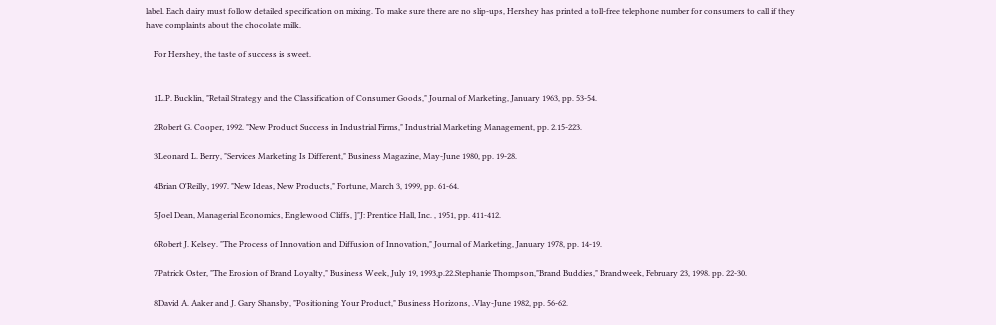label. Each dairy must follow detailed specification on mixing. To make sure there are no slip-ups, Hershey has printed a toll-free telephone number for consumers to call if they have complaints about the chocolate milk.

    For Hershey, the taste of success is sweet.


    1L.P. Bucklin, "Retail Strategy and the Classification of Consumer Goods," Journal of Marketing, January 1963, pp. 53-54.

    2Robert G. Cooper, 1992. "New Product Success in Industrial Firms," Industrial Marketing Management, pp. 2.15-223.

    3Leonard L. Berry, "Services Marketing Is Different," Business Magazine, May-June 1980, pp. 19-28.

    4Brian O'Reilly, 1997. "New Ideas, New Products," Fortune, March 3, 1999, pp. 61-64.

    5Joel Dean, Managerial Economics, Englewood Cliffs, ]"J: Prentice Hall, Inc. , 1951, pp. 411-412.

    6Robert J. Kelsey. "The Process of Innovation and Diffusion of Innovation," Journal of Marketing, January 1978, pp. 14-19.

    7Patrick Oster, "The Erosion of Brand Loyalty," Business Week, July 19, 1993,p.22.Stephanie Thompson,"Brand Buddies," Brandweek, February 23, 1998. pp. 22-30.

    8David A. Aaker and J. Gary Shansby, "Positioning Your Product," Business Horizons, .Vlay-June 1982, pp. 56-62.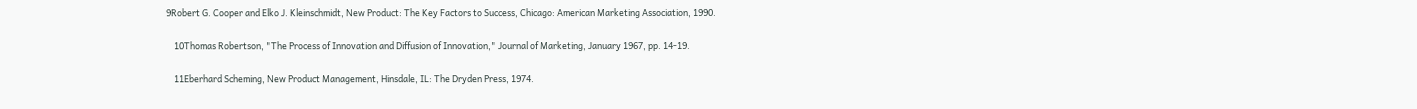9Robert G. Cooper and Elko J. Kleinschmidt, New Product: The Key Factors to Success, Chicago: American Marketing Association, 1990.

    10Thomas Robertson, "The Process of Innovation and Diffusion of Innovation," Journal of Marketing, January 1967, pp. 14-19.

    11Eberhard Scheming, New Product Management, Hinsdale, IL: The Dryden Press, 1974.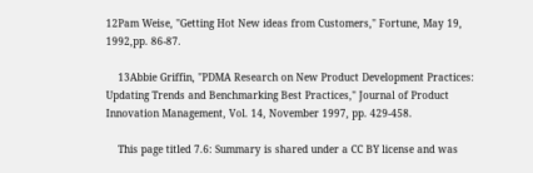12Pam Weise, "Getting Hot New ideas from Customers," Fortune, May 19, 1992,pp. 86-87.

    13Abbie Griffin, "PDMA Research on New Product Development Practices: Updating Trends and Benchmarking Best Practices," Journal of Product Innovation Management, Vol. 14, November 1997, pp. 429-458.

    This page titled 7.6: Summary is shared under a CC BY license and was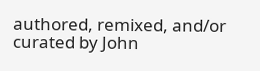authored, remixed, and/or curated by John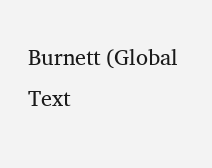Burnett (Global Text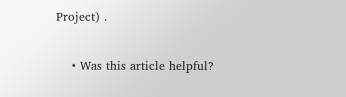Project) .

    • Was this article helpful?